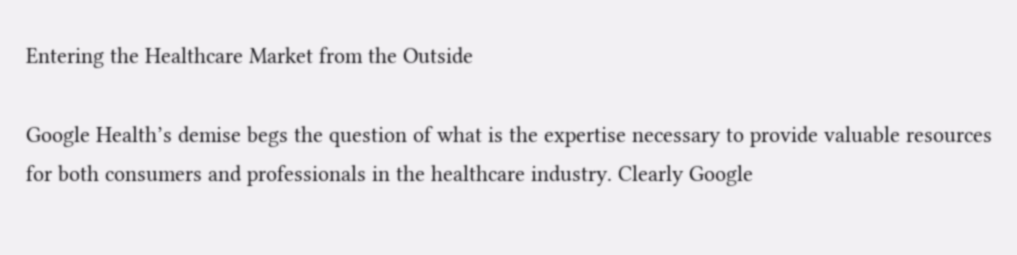Entering the Healthcare Market from the Outside

Google Health’s demise begs the question of what is the expertise necessary to provide valuable resources for both consumers and professionals in the healthcare industry. Clearly Google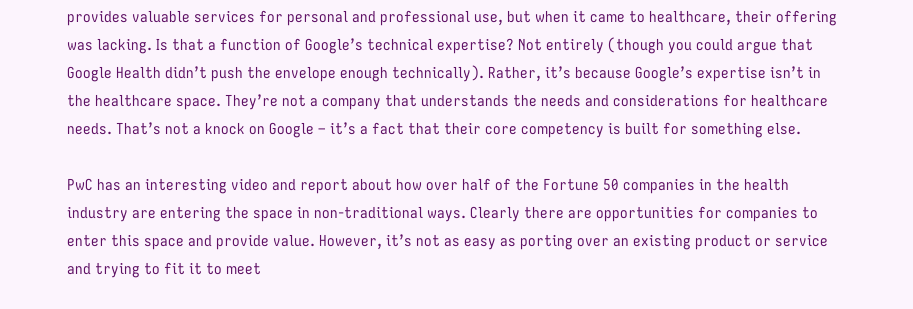provides valuable services for personal and professional use, but when it came to healthcare, their offering was lacking. Is that a function of Google’s technical expertise? Not entirely (though you could argue that Google Health didn’t push the envelope enough technically). Rather, it’s because Google’s expertise isn’t in the healthcare space. They’re not a company that understands the needs and considerations for healthcare needs. That’s not a knock on Google – it’s a fact that their core competency is built for something else.

PwC has an interesting video and report about how over half of the Fortune 50 companies in the health industry are entering the space in non-traditional ways. Clearly there are opportunities for companies to enter this space and provide value. However, it’s not as easy as porting over an existing product or service and trying to fit it to meet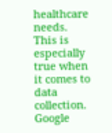healthcare needs. This is especially true when it comes to data collection. Google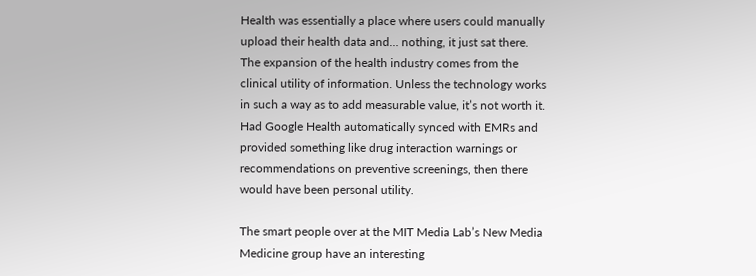Health was essentially a place where users could manually upload their health data and… nothing, it just sat there. The expansion of the health industry comes from the clinical utility of information. Unless the technology works in such a way as to add measurable value, it’s not worth it. Had Google Health automatically synced with EMRs and provided something like drug interaction warnings or recommendations on preventive screenings, then there would have been personal utility.

The smart people over at the MIT Media Lab’s New Media Medicine group have an interesting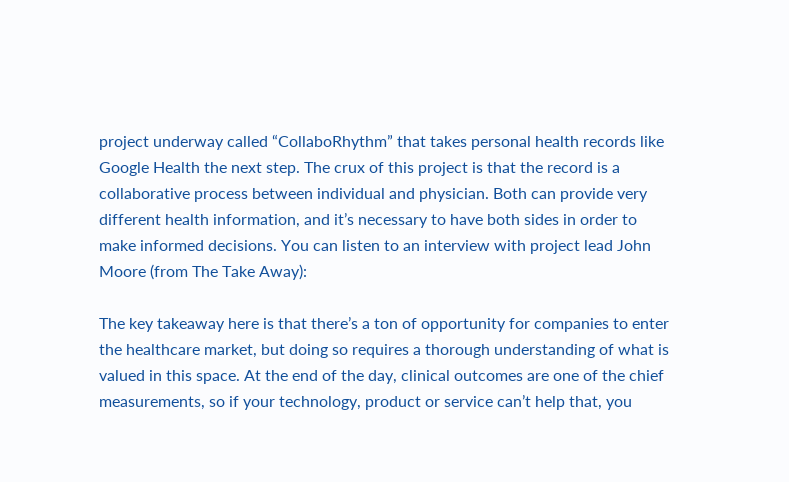project underway called “CollaboRhythm” that takes personal health records like Google Health the next step. The crux of this project is that the record is a collaborative process between individual and physician. Both can provide very different health information, and it’s necessary to have both sides in order to make informed decisions. You can listen to an interview with project lead John Moore (from The Take Away):

The key takeaway here is that there’s a ton of opportunity for companies to enter the healthcare market, but doing so requires a thorough understanding of what is valued in this space. At the end of the day, clinical outcomes are one of the chief measurements, so if your technology, product or service can’t help that, you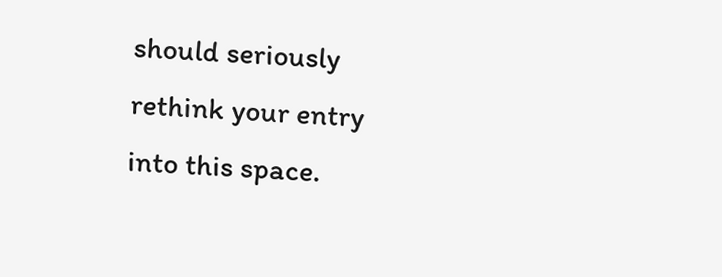should seriously rethink your entry into this space.